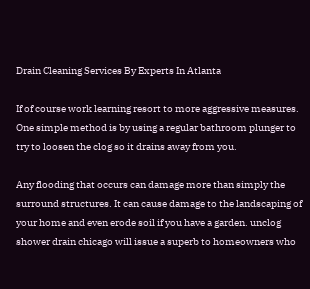Drain Cleaning Services By Experts In Atlanta

If of course work learning resort to more aggressive measures. One simple method is by using a regular bathroom plunger to try to loosen the clog so it drains away from you.

Any flooding that occurs can damage more than simply the surround structures. It can cause damage to the landscaping of your home and even erode soil if you have a garden. unclog shower drain chicago will issue a superb to homeowners who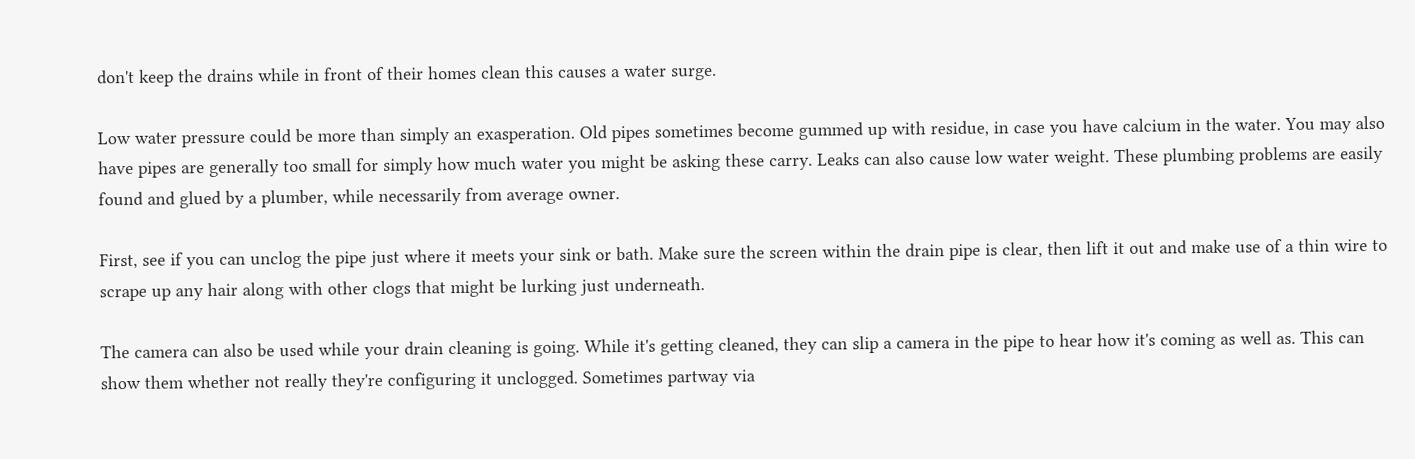don't keep the drains while in front of their homes clean this causes a water surge.

Low water pressure could be more than simply an exasperation. Old pipes sometimes become gummed up with residue, in case you have calcium in the water. You may also have pipes are generally too small for simply how much water you might be asking these carry. Leaks can also cause low water weight. These plumbing problems are easily found and glued by a plumber, while necessarily from average owner.

First, see if you can unclog the pipe just where it meets your sink or bath. Make sure the screen within the drain pipe is clear, then lift it out and make use of a thin wire to scrape up any hair along with other clogs that might be lurking just underneath.

The camera can also be used while your drain cleaning is going. While it's getting cleaned, they can slip a camera in the pipe to hear how it's coming as well as. This can show them whether not really they're configuring it unclogged. Sometimes partway via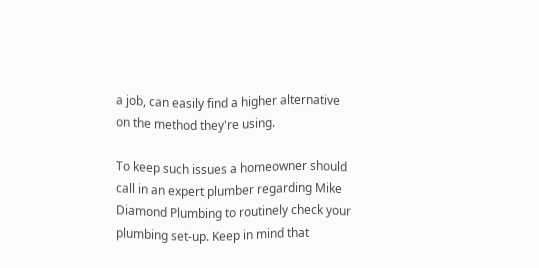a job, can easily find a higher alternative on the method they're using.

To keep such issues a homeowner should call in an expert plumber regarding Mike Diamond Plumbing to routinely check your plumbing set-up. Keep in mind that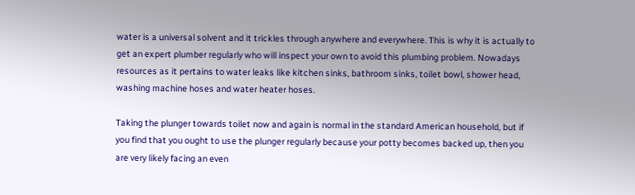water is a universal solvent and it trickles through anywhere and everywhere. This is why it is actually to get an expert plumber regularly who will inspect your own to avoid this plumbing problem. Nowadays resources as it pertains to water leaks like kitchen sinks, bathroom sinks, toilet bowl, shower head, washing machine hoses and water heater hoses.

Taking the plunger towards toilet now and again is normal in the standard American household, but if you find that you ought to use the plunger regularly because your potty becomes backed up, then you are very likely facing an even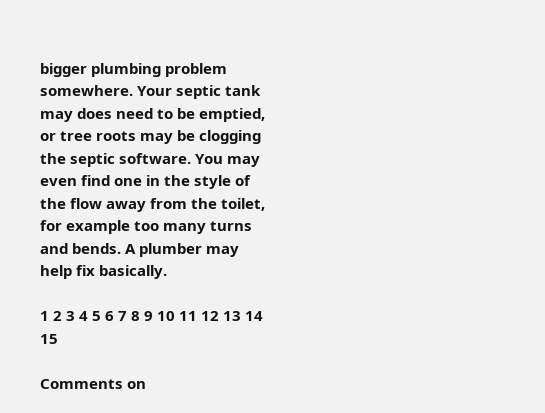bigger plumbing problem somewhere. Your septic tank may does need to be emptied, or tree roots may be clogging the septic software. You may even find one in the style of the flow away from the toilet, for example too many turns and bends. A plumber may help fix basically.

1 2 3 4 5 6 7 8 9 10 11 12 13 14 15

Comments on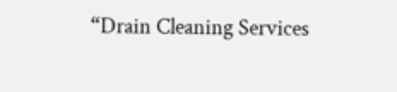“Drain Cleaning Services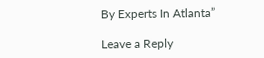By Experts In Atlanta”

Leave a Reply